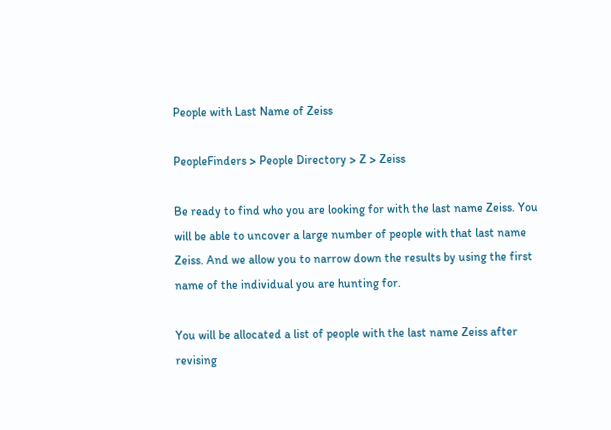People with Last Name of Zeiss

PeopleFinders > People Directory > Z > Zeiss

Be ready to find who you are looking for with the last name Zeiss. You will be able to uncover a large number of people with that last name Zeiss. And we allow you to narrow down the results by using the first name of the individual you are hunting for.

You will be allocated a list of people with the last name Zeiss after revising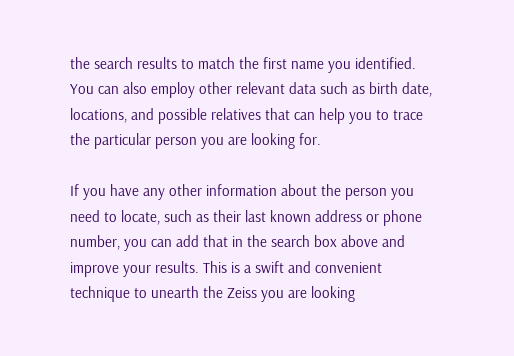the search results to match the first name you identified. You can also employ other relevant data such as birth date, locations, and possible relatives that can help you to trace the particular person you are looking for.

If you have any other information about the person you need to locate, such as their last known address or phone number, you can add that in the search box above and improve your results. This is a swift and convenient technique to unearth the Zeiss you are looking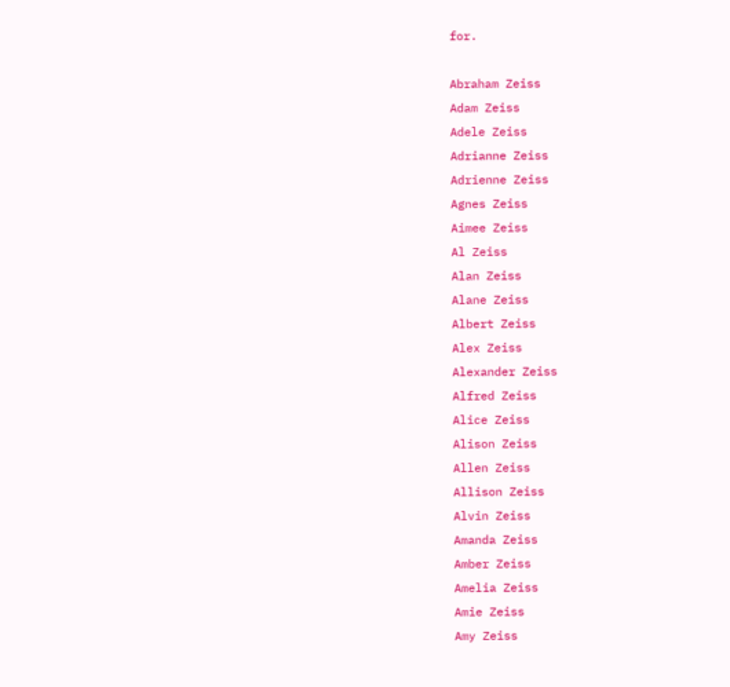for.

Abraham Zeiss
Adam Zeiss
Adele Zeiss
Adrianne Zeiss
Adrienne Zeiss
Agnes Zeiss
Aimee Zeiss
Al Zeiss
Alan Zeiss
Alane Zeiss
Albert Zeiss
Alex Zeiss
Alexander Zeiss
Alfred Zeiss
Alice Zeiss
Alison Zeiss
Allen Zeiss
Allison Zeiss
Alvin Zeiss
Amanda Zeiss
Amber Zeiss
Amelia Zeiss
Amie Zeiss
Amy Zeiss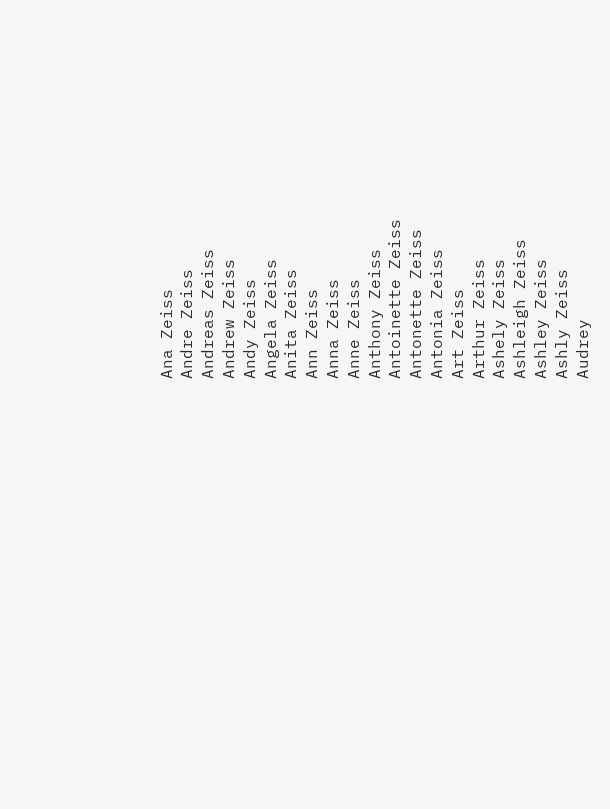Ana Zeiss
Andre Zeiss
Andreas Zeiss
Andrew Zeiss
Andy Zeiss
Angela Zeiss
Anita Zeiss
Ann Zeiss
Anna Zeiss
Anne Zeiss
Anthony Zeiss
Antoinette Zeiss
Antonette Zeiss
Antonia Zeiss
Art Zeiss
Arthur Zeiss
Ashely Zeiss
Ashleigh Zeiss
Ashley Zeiss
Ashly Zeiss
Audrey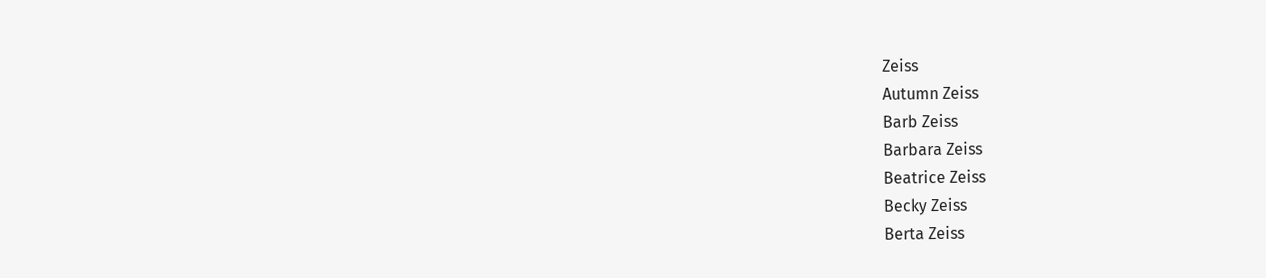Zeiss
Autumn Zeiss
Barb Zeiss
Barbara Zeiss
Beatrice Zeiss
Becky Zeiss
Berta Zeiss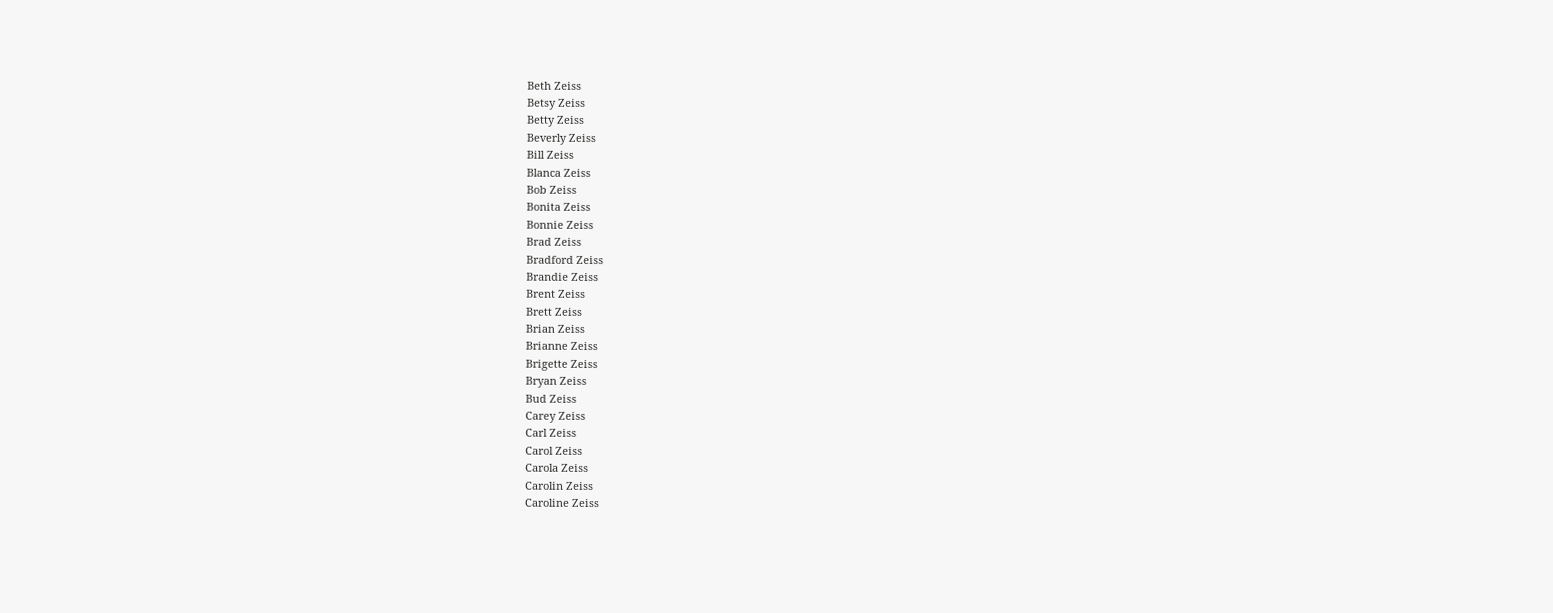Beth Zeiss
Betsy Zeiss
Betty Zeiss
Beverly Zeiss
Bill Zeiss
Blanca Zeiss
Bob Zeiss
Bonita Zeiss
Bonnie Zeiss
Brad Zeiss
Bradford Zeiss
Brandie Zeiss
Brent Zeiss
Brett Zeiss
Brian Zeiss
Brianne Zeiss
Brigette Zeiss
Bryan Zeiss
Bud Zeiss
Carey Zeiss
Carl Zeiss
Carol Zeiss
Carola Zeiss
Carolin Zeiss
Caroline Zeiss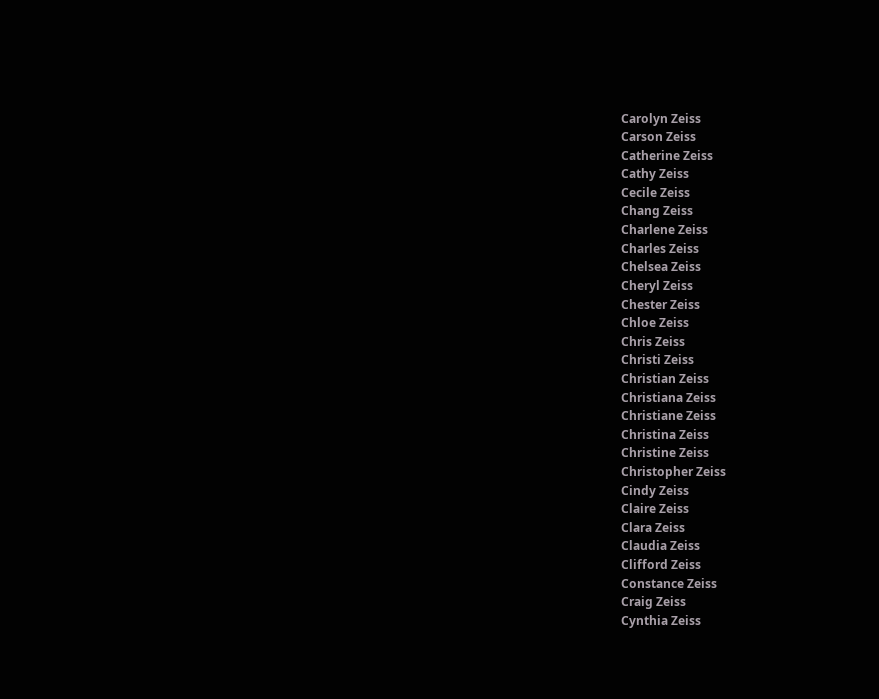Carolyn Zeiss
Carson Zeiss
Catherine Zeiss
Cathy Zeiss
Cecile Zeiss
Chang Zeiss
Charlene Zeiss
Charles Zeiss
Chelsea Zeiss
Cheryl Zeiss
Chester Zeiss
Chloe Zeiss
Chris Zeiss
Christi Zeiss
Christian Zeiss
Christiana Zeiss
Christiane Zeiss
Christina Zeiss
Christine Zeiss
Christopher Zeiss
Cindy Zeiss
Claire Zeiss
Clara Zeiss
Claudia Zeiss
Clifford Zeiss
Constance Zeiss
Craig Zeiss
Cynthia Zeiss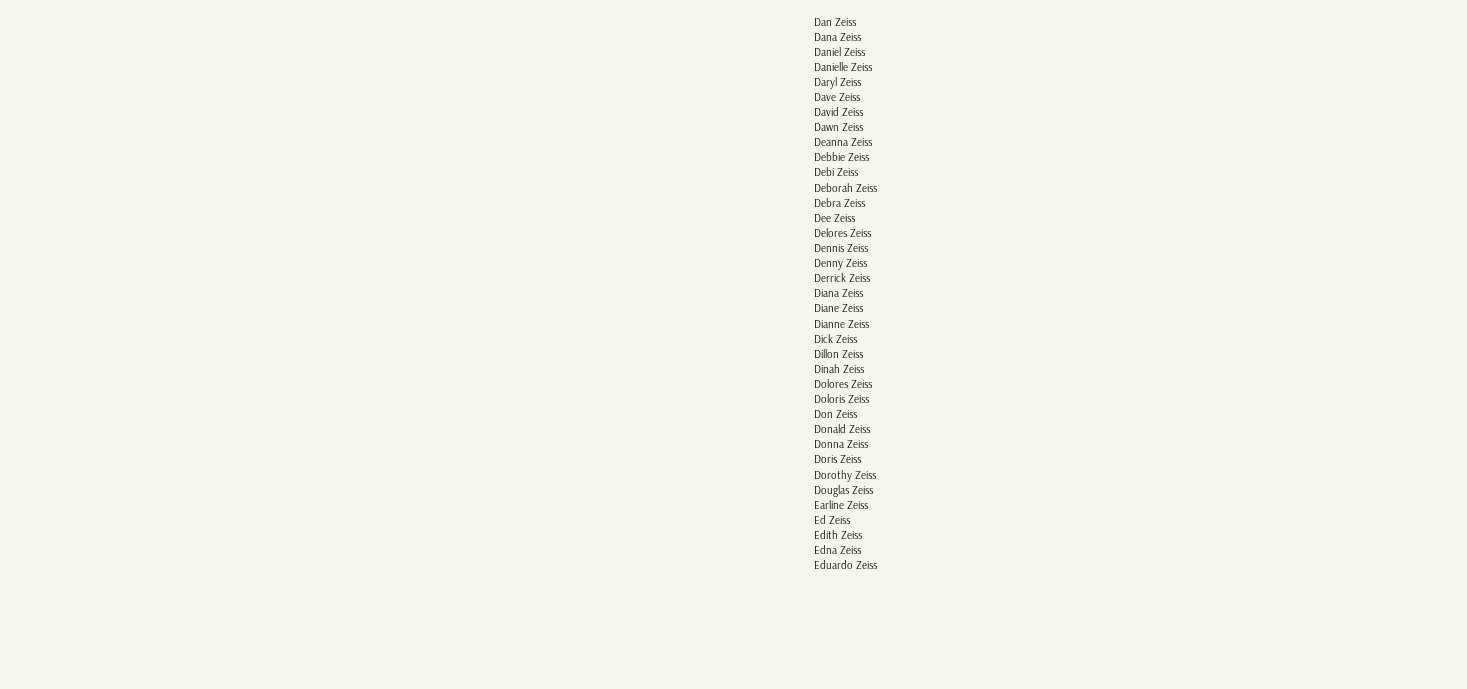Dan Zeiss
Dana Zeiss
Daniel Zeiss
Danielle Zeiss
Daryl Zeiss
Dave Zeiss
David Zeiss
Dawn Zeiss
Deanna Zeiss
Debbie Zeiss
Debi Zeiss
Deborah Zeiss
Debra Zeiss
Dee Zeiss
Delores Zeiss
Dennis Zeiss
Denny Zeiss
Derrick Zeiss
Diana Zeiss
Diane Zeiss
Dianne Zeiss
Dick Zeiss
Dillon Zeiss
Dinah Zeiss
Dolores Zeiss
Doloris Zeiss
Don Zeiss
Donald Zeiss
Donna Zeiss
Doris Zeiss
Dorothy Zeiss
Douglas Zeiss
Earline Zeiss
Ed Zeiss
Edith Zeiss
Edna Zeiss
Eduardo Zeiss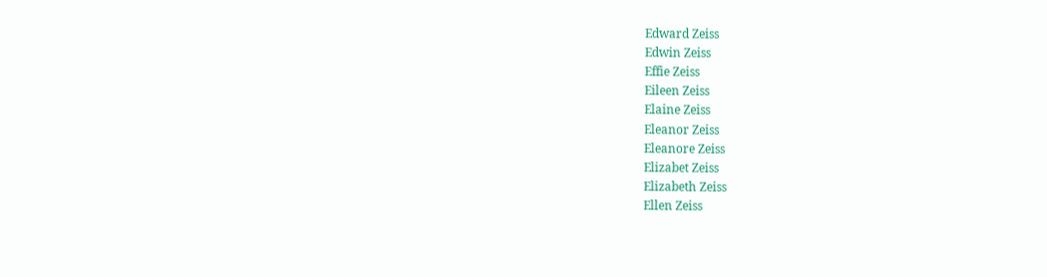Edward Zeiss
Edwin Zeiss
Effie Zeiss
Eileen Zeiss
Elaine Zeiss
Eleanor Zeiss
Eleanore Zeiss
Elizabet Zeiss
Elizabeth Zeiss
Ellen Zeiss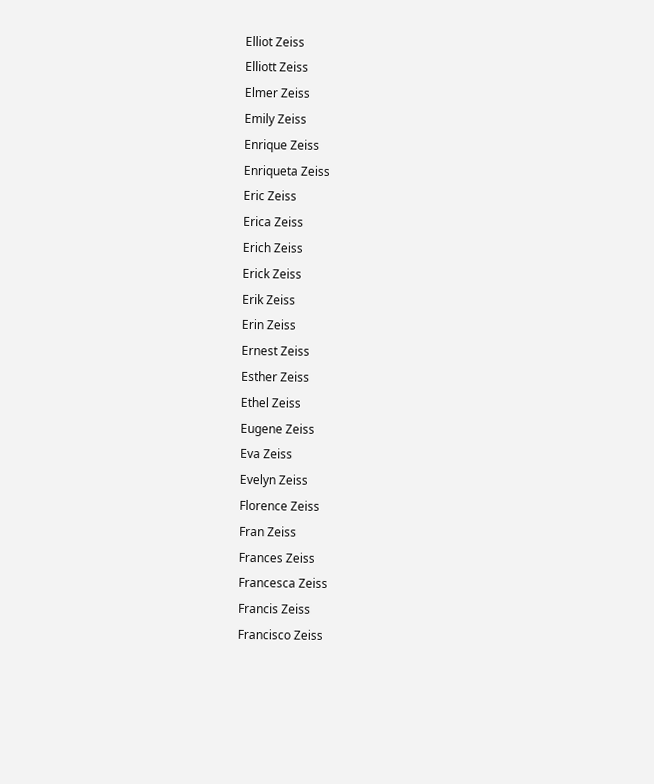Elliot Zeiss
Elliott Zeiss
Elmer Zeiss
Emily Zeiss
Enrique Zeiss
Enriqueta Zeiss
Eric Zeiss
Erica Zeiss
Erich Zeiss
Erick Zeiss
Erik Zeiss
Erin Zeiss
Ernest Zeiss
Esther Zeiss
Ethel Zeiss
Eugene Zeiss
Eva Zeiss
Evelyn Zeiss
Florence Zeiss
Fran Zeiss
Frances Zeiss
Francesca Zeiss
Francis Zeiss
Francisco Zeiss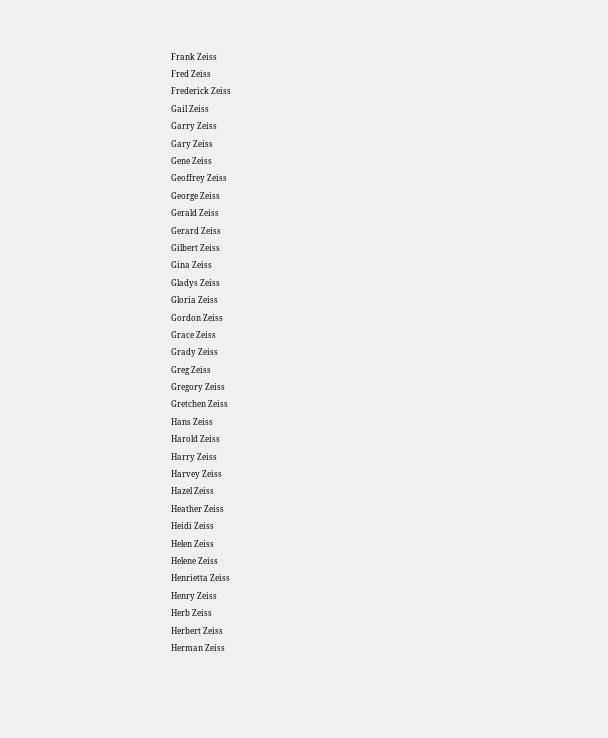Frank Zeiss
Fred Zeiss
Frederick Zeiss
Gail Zeiss
Garry Zeiss
Gary Zeiss
Gene Zeiss
Geoffrey Zeiss
George Zeiss
Gerald Zeiss
Gerard Zeiss
Gilbert Zeiss
Gina Zeiss
Gladys Zeiss
Gloria Zeiss
Gordon Zeiss
Grace Zeiss
Grady Zeiss
Greg Zeiss
Gregory Zeiss
Gretchen Zeiss
Hans Zeiss
Harold Zeiss
Harry Zeiss
Harvey Zeiss
Hazel Zeiss
Heather Zeiss
Heidi Zeiss
Helen Zeiss
Helene Zeiss
Henrietta Zeiss
Henry Zeiss
Herb Zeiss
Herbert Zeiss
Herman Zeiss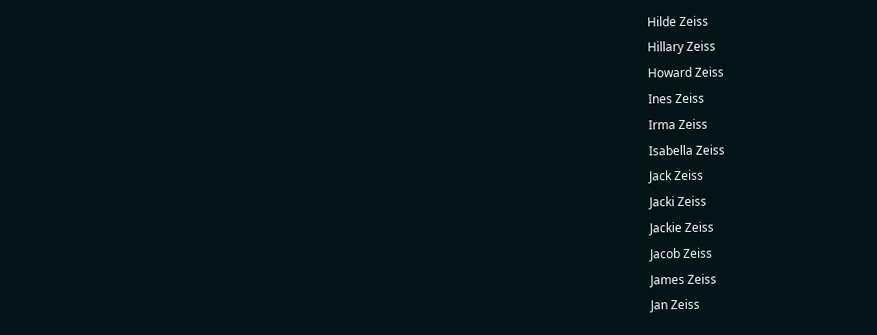Hilde Zeiss
Hillary Zeiss
Howard Zeiss
Ines Zeiss
Irma Zeiss
Isabella Zeiss
Jack Zeiss
Jacki Zeiss
Jackie Zeiss
Jacob Zeiss
James Zeiss
Jan Zeiss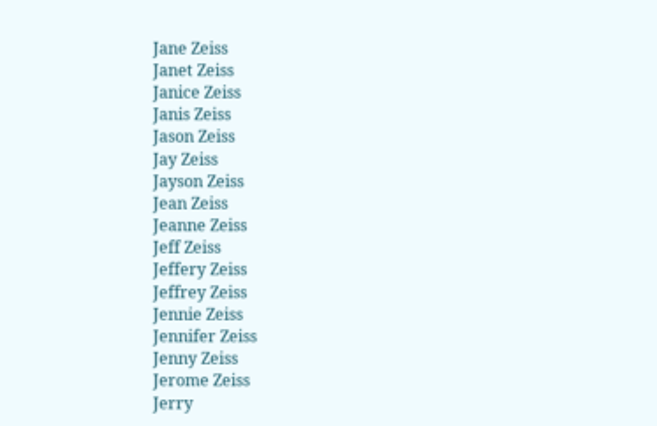Jane Zeiss
Janet Zeiss
Janice Zeiss
Janis Zeiss
Jason Zeiss
Jay Zeiss
Jayson Zeiss
Jean Zeiss
Jeanne Zeiss
Jeff Zeiss
Jeffery Zeiss
Jeffrey Zeiss
Jennie Zeiss
Jennifer Zeiss
Jenny Zeiss
Jerome Zeiss
Jerry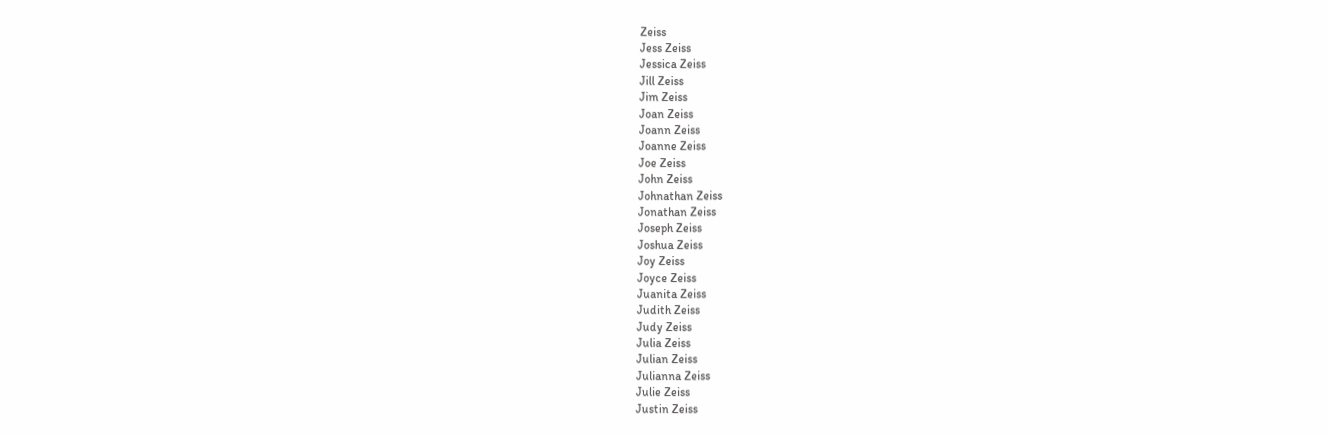Zeiss
Jess Zeiss
Jessica Zeiss
Jill Zeiss
Jim Zeiss
Joan Zeiss
Joann Zeiss
Joanne Zeiss
Joe Zeiss
John Zeiss
Johnathan Zeiss
Jonathan Zeiss
Joseph Zeiss
Joshua Zeiss
Joy Zeiss
Joyce Zeiss
Juanita Zeiss
Judith Zeiss
Judy Zeiss
Julia Zeiss
Julian Zeiss
Julianna Zeiss
Julie Zeiss
Justin Zeiss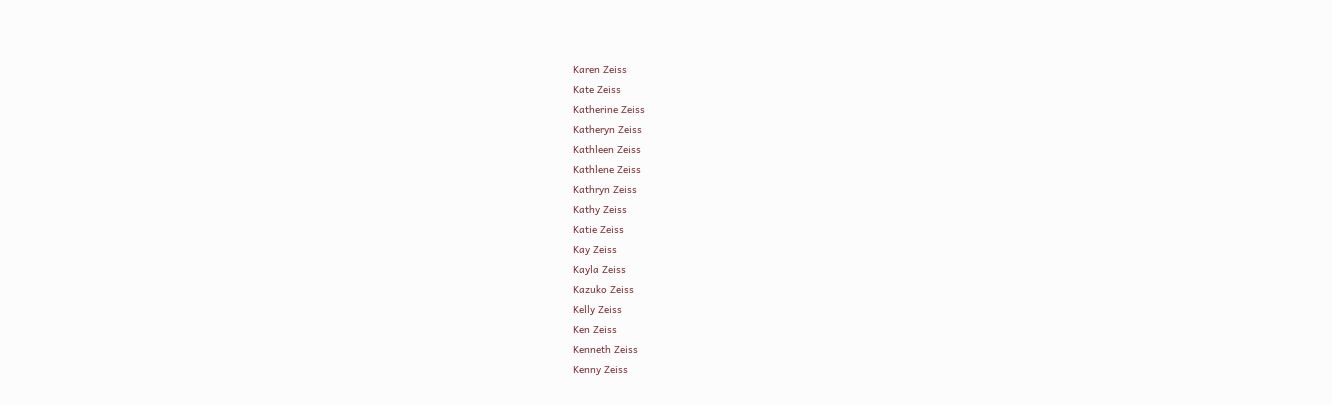Karen Zeiss
Kate Zeiss
Katherine Zeiss
Katheryn Zeiss
Kathleen Zeiss
Kathlene Zeiss
Kathryn Zeiss
Kathy Zeiss
Katie Zeiss
Kay Zeiss
Kayla Zeiss
Kazuko Zeiss
Kelly Zeiss
Ken Zeiss
Kenneth Zeiss
Kenny Zeiss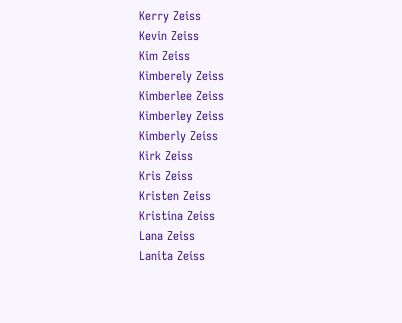Kerry Zeiss
Kevin Zeiss
Kim Zeiss
Kimberely Zeiss
Kimberlee Zeiss
Kimberley Zeiss
Kimberly Zeiss
Kirk Zeiss
Kris Zeiss
Kristen Zeiss
Kristina Zeiss
Lana Zeiss
Lanita Zeiss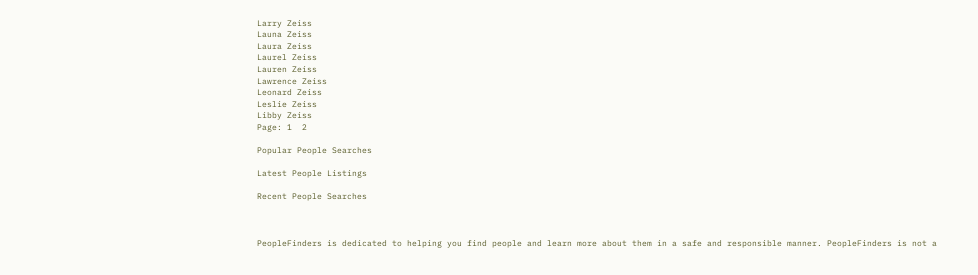Larry Zeiss
Launa Zeiss
Laura Zeiss
Laurel Zeiss
Lauren Zeiss
Lawrence Zeiss
Leonard Zeiss
Leslie Zeiss
Libby Zeiss
Page: 1  2

Popular People Searches

Latest People Listings

Recent People Searches



PeopleFinders is dedicated to helping you find people and learn more about them in a safe and responsible manner. PeopleFinders is not a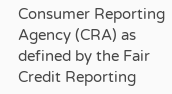Consumer Reporting Agency (CRA) as defined by the Fair Credit Reporting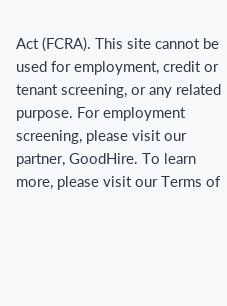Act (FCRA). This site cannot be used for employment, credit or tenant screening, or any related purpose. For employment screening, please visit our partner, GoodHire. To learn more, please visit our Terms of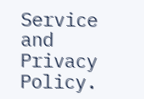Service and Privacy Policy.